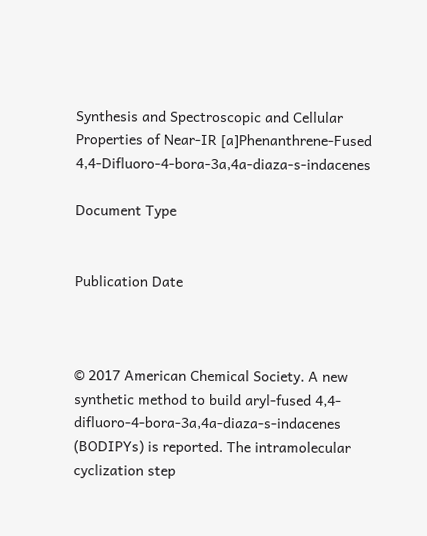Synthesis and Spectroscopic and Cellular Properties of Near-IR [a]Phenanthrene-Fused 4,4-Difluoro-4-bora-3a,4a-diaza-s-indacenes

Document Type


Publication Date



© 2017 American Chemical Society. A new synthetic method to build aryl-fused 4,4-difluoro-4-bora-3a,4a-diaza-s-indacenes (BODIPYs) is reported. The intramolecular cyclization step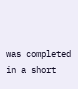was completed in a short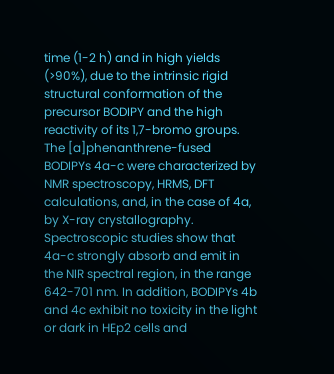time (1-2 h) and in high yields (>90%), due to the intrinsic rigid structural conformation of the precursor BODIPY and the high reactivity of its 1,7-bromo groups. The [a]phenanthrene-fused BODIPYs 4a-c were characterized by NMR spectroscopy, HRMS, DFT calculations, and, in the case of 4a, by X-ray crystallography. Spectroscopic studies show that 4a-c strongly absorb and emit in the NIR spectral region, in the range 642-701 nm. In addition, BODIPYs 4b and 4c exhibit no toxicity in the light or dark in HEp2 cells and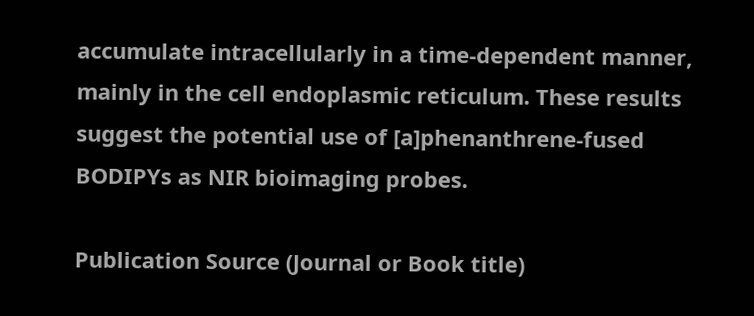accumulate intracellularly in a time-dependent manner, mainly in the cell endoplasmic reticulum. These results suggest the potential use of [a]phenanthrene-fused BODIPYs as NIR bioimaging probes.

Publication Source (Journal or Book title)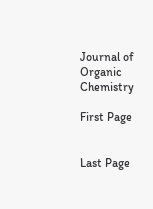Journal of Organic Chemistry

First Page


Last Page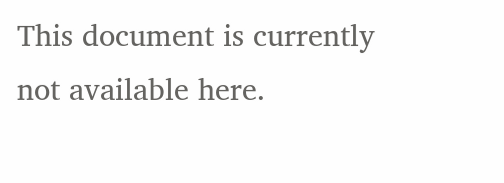This document is currently not available here.